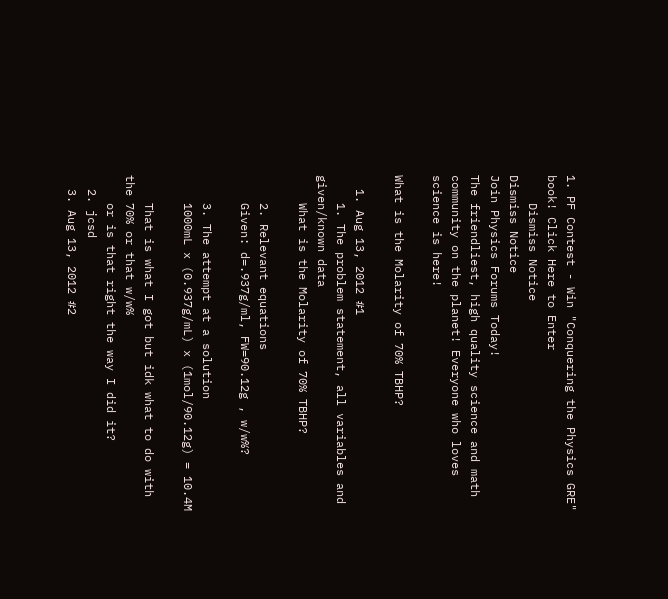1. PF Contest - Win "Conquering the Physics GRE" book! Click Here to Enter
    Dismiss Notice
Dismiss Notice
Join Physics Forums Today!
The friendliest, high quality science and math community on the planet! Everyone who loves science is here!

What is the Molarity of 70% TBHP?

  1. Aug 13, 2012 #1
    1. The problem statement, all variables and given/known data
    What is the Molarity of 70% TBHP?

    2. Relevant equations
    Given: d=.937g/ml, FW=90.12g , w/w%?

    3. The attempt at a solution
    1000mL x (0.937g/mL) x (1mol/90.12g) = 10.4M

    That is what I got but idk what to do with the 70% or that w/w%
    or is that right the way I did it?
  2. jcsd
  3. Aug 13, 2012 #2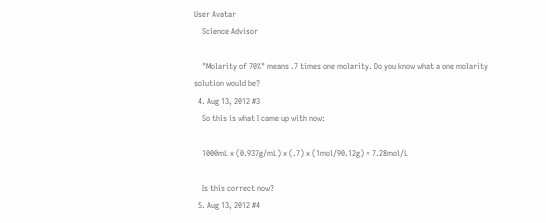User Avatar
    Science Advisor

    "Molarity of 70%" means .7 times one molarity. Do you know what a one molarity solution would be?
  4. Aug 13, 2012 #3
    So this is what I came up with now:

    1000mL x (0.937g/mL) x (.7) x (1mol/90.12g) = 7.28mol/L

    Is this correct now?
  5. Aug 13, 2012 #4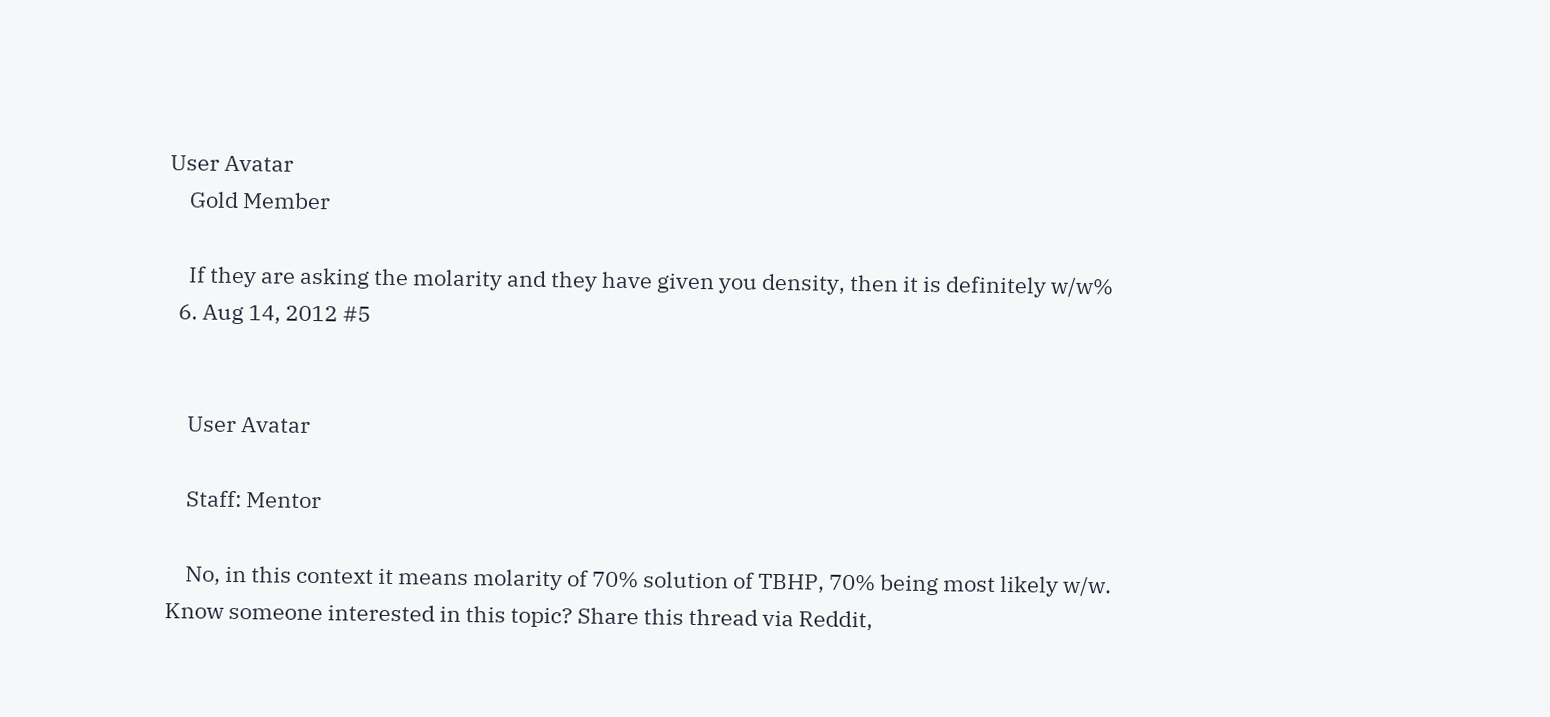User Avatar
    Gold Member

    If they are asking the molarity and they have given you density, then it is definitely w/w%
  6. Aug 14, 2012 #5


    User Avatar

    Staff: Mentor

    No, in this context it means molarity of 70% solution of TBHP, 70% being most likely w/w.
Know someone interested in this topic? Share this thread via Reddit,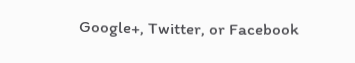Google+, Twitter, or Facebook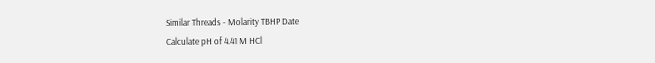Similar Threads - Molarity TBHP Date
Calculate pH of 4.41 M HCl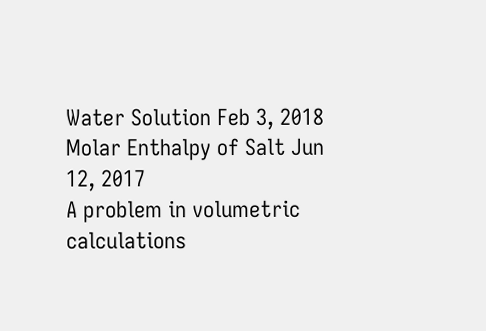Water Solution Feb 3, 2018
Molar Enthalpy of Salt Jun 12, 2017
A problem in volumetric calculations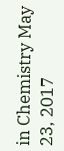in Chemistry May 23, 2017